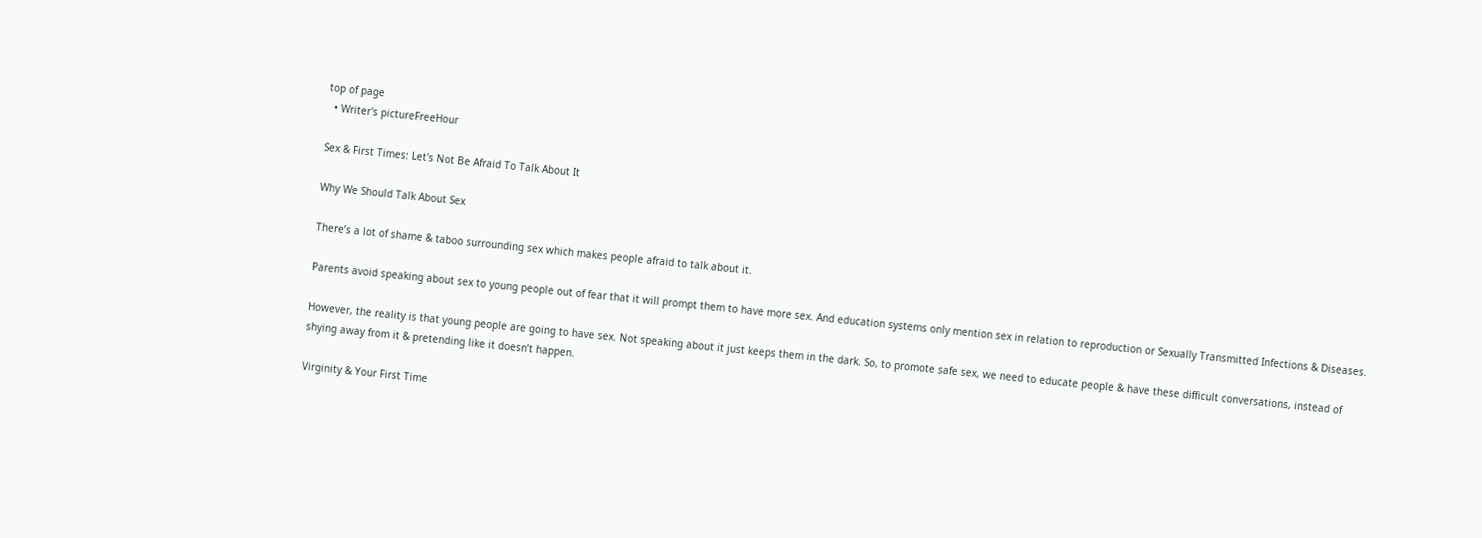top of page
  • Writer's pictureFreeHour

Sex & First Times: Let's Not Be Afraid To Talk About It

Why We Should Talk About Sex

There’s a lot of shame & taboo surrounding sex which makes people afraid to talk about it.

Parents avoid speaking about sex to young people out of fear that it will prompt them to have more sex. And education systems only mention sex in relation to reproduction or Sexually Transmitted Infections & Diseases.

However, the reality is that young people are going to have sex. Not speaking about it just keeps them in the dark. So, to promote safe sex, we need to educate people & have these difficult conversations, instead of shying away from it & pretending like it doesn’t happen.

Virginity & Your First Time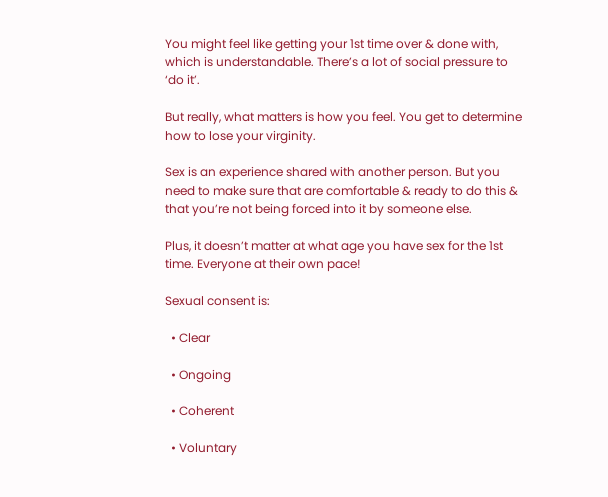You might feel like getting your 1st time over & done with, which is understandable. There’s a lot of social pressure to ‘do it’.

But really, what matters is how you feel. You get to determine how to lose your virginity.

Sex is an experience shared with another person. But you need to make sure that are comfortable & ready to do this & that you’re not being forced into it by someone else.

Plus, it doesn’t matter at what age you have sex for the 1st time. Everyone at their own pace!

Sexual consent is:

  • Clear

  • Ongoing

  • Coherent

  • Voluntary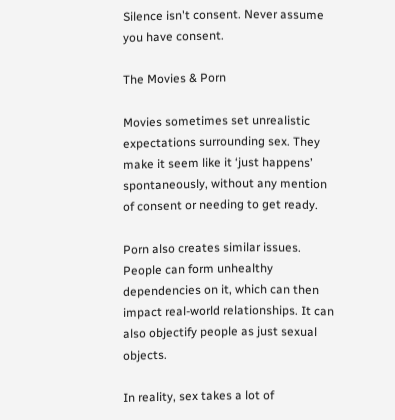Silence isn't consent. Never assume you have consent.

The Movies & Porn

Movies sometimes set unrealistic expectations surrounding sex. They make it seem like it ‘just happens’ spontaneously, without any mention of consent or needing to get ready.

Porn also creates similar issues. People can form unhealthy dependencies on it, which can then impact real-world relationships. It can also objectify people as just sexual objects.

In reality, sex takes a lot of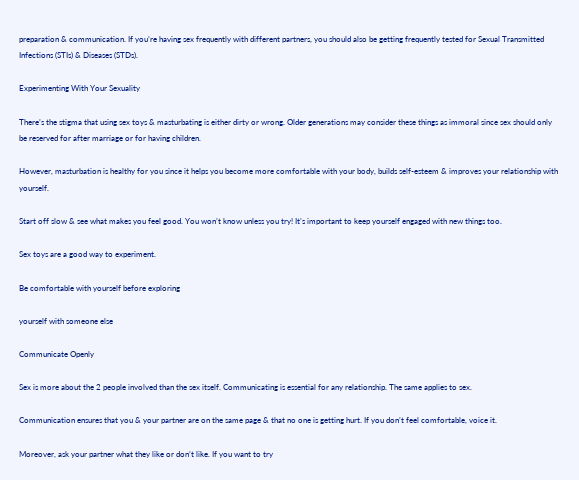preparation & communication. If you’re having sex frequently with different partners, you should also be getting frequently tested for Sexual Transmitted Infections (STIs) & Diseases (STDs).

Experimenting With Your Sexuality

There’s the stigma that using sex toys & masturbating is either dirty or wrong. Older generations may consider these things as immoral since sex should only be reserved for after marriage or for having children.

However, masturbation is healthy for you since it helps you become more comfortable with your body, builds self-esteem & improves your relationship with yourself.

Start off slow & see what makes you feel good. You won’t know unless you try! It’s important to keep yourself engaged with new things too.

Sex toys are a good way to experiment.

Be comfortable with yourself before exploring

yourself with someone else

Communicate Openly

Sex is more about the 2 people involved than the sex itself. Communicating is essential for any relationship. The same applies to sex.

Communication ensures that you & your partner are on the same page & that no one is getting hurt. If you don’t feel comfortable, voice it.

Moreover, ask your partner what they like or don’t like. If you want to try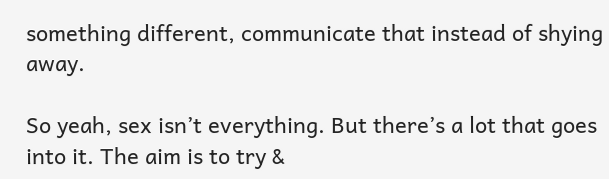something different, communicate that instead of shying away.

So yeah, sex isn’t everything. But there’s a lot that goes into it. The aim is to try &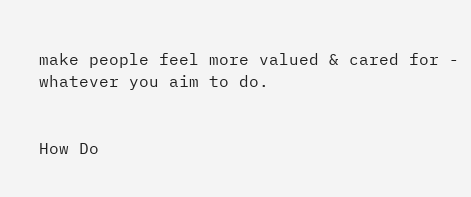make people feel more valued & cared for - whatever you aim to do.


How Do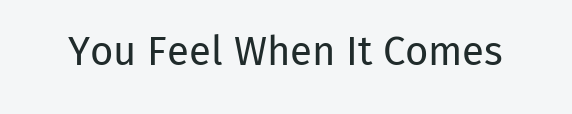You Feel When It Comes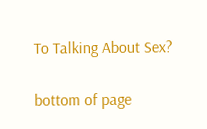To Talking About Sex?

bottom of page